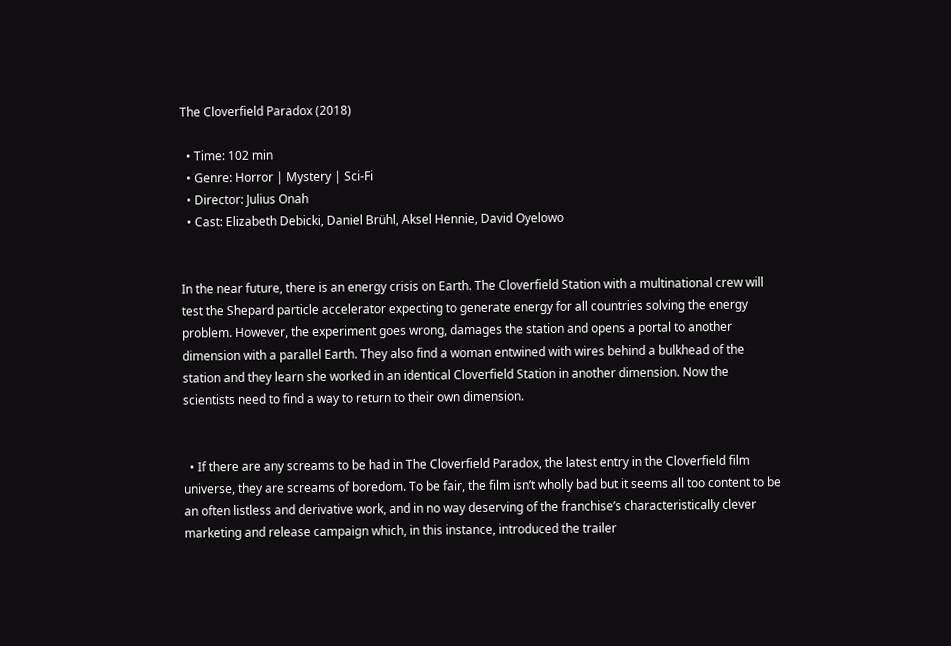The Cloverfield Paradox (2018)

  • Time: 102 min
  • Genre: Horror | Mystery | Sci-Fi
  • Director: Julius Onah
  • Cast: Elizabeth Debicki, Daniel Brühl, Aksel Hennie, David Oyelowo


In the near future, there is an energy crisis on Earth. The Cloverfield Station with a multinational crew will test the Shepard particle accelerator expecting to generate energy for all countries solving the energy problem. However, the experiment goes wrong, damages the station and opens a portal to another dimension with a parallel Earth. They also find a woman entwined with wires behind a bulkhead of the station and they learn she worked in an identical Cloverfield Station in another dimension. Now the scientists need to find a way to return to their own dimension.


  • If there are any screams to be had in The Cloverfield Paradox, the latest entry in the Cloverfield film universe, they are screams of boredom. To be fair, the film isn’t wholly bad but it seems all too content to be an often listless and derivative work, and in no way deserving of the franchise’s characteristically clever marketing and release campaign which, in this instance, introduced the trailer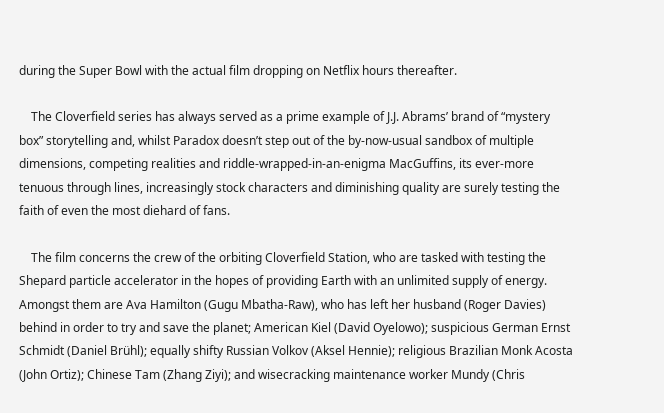during the Super Bowl with the actual film dropping on Netflix hours thereafter.

    The Cloverfield series has always served as a prime example of J.J. Abrams’ brand of “mystery box” storytelling and, whilst Paradox doesn’t step out of the by-now-usual sandbox of multiple dimensions, competing realities and riddle-wrapped-in-an-enigma MacGuffins, its ever-more tenuous through lines, increasingly stock characters and diminishing quality are surely testing the faith of even the most diehard of fans.

    The film concerns the crew of the orbiting Cloverfield Station, who are tasked with testing the Shepard particle accelerator in the hopes of providing Earth with an unlimited supply of energy. Amongst them are Ava Hamilton (Gugu Mbatha-Raw), who has left her husband (Roger Davies) behind in order to try and save the planet; American Kiel (David Oyelowo); suspicious German Ernst Schmidt (Daniel Brühl); equally shifty Russian Volkov (Aksel Hennie); religious Brazilian Monk Acosta (John Ortiz); Chinese Tam (Zhang Ziyi); and wisecracking maintenance worker Mundy (Chris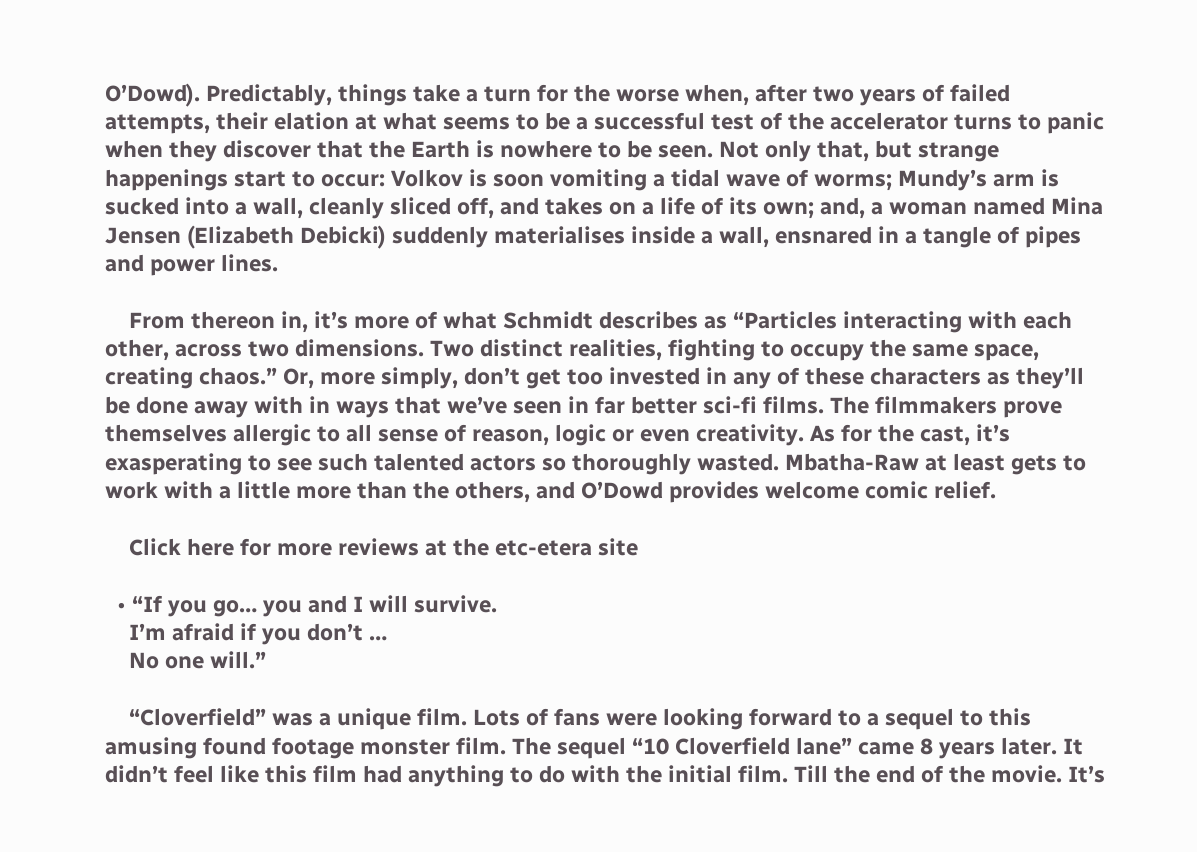O’Dowd). Predictably, things take a turn for the worse when, after two years of failed attempts, their elation at what seems to be a successful test of the accelerator turns to panic when they discover that the Earth is nowhere to be seen. Not only that, but strange happenings start to occur: Volkov is soon vomiting a tidal wave of worms; Mundy’s arm is sucked into a wall, cleanly sliced off, and takes on a life of its own; and, a woman named Mina Jensen (Elizabeth Debicki) suddenly materialises inside a wall, ensnared in a tangle of pipes and power lines.

    From thereon in, it’s more of what Schmidt describes as “Particles interacting with each other, across two dimensions. Two distinct realities, fighting to occupy the same space, creating chaos.” Or, more simply, don’t get too invested in any of these characters as they’ll be done away with in ways that we’ve seen in far better sci-fi films. The filmmakers prove themselves allergic to all sense of reason, logic or even creativity. As for the cast, it’s exasperating to see such talented actors so thoroughly wasted. Mbatha-Raw at least gets to work with a little more than the others, and O’Dowd provides welcome comic relief.

    Click here for more reviews at the etc-etera site

  • “If you go… you and I will survive.
    I’m afraid if you don’t …
    No one will.”

    “Cloverfield” was a unique film. Lots of fans were looking forward to a sequel to this amusing found footage monster film. The sequel “10 Cloverfield lane” came 8 years later. It didn’t feel like this film had anything to do with the initial film. Till the end of the movie. It’s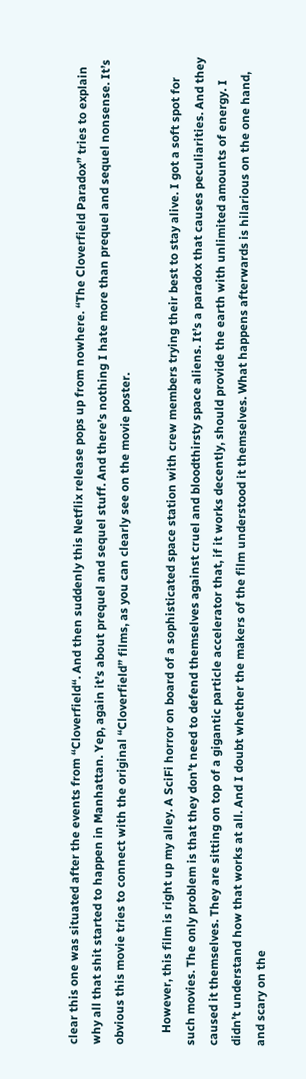clear this one was situated after the events from “Cloverfield“. And then suddenly this Netflix release pops up from nowhere. “The Cloverfield Paradox” tries to explain why all that shit started to happen in Manhattan. Yep, again it’s about prequel and sequel stuff. And there’s nothing I hate more than prequel and sequel nonsense. It’s obvious this movie tries to connect with the original “Cloverfield” films, as you can clearly see on the movie poster.

    However, this film is right up my alley. A SciFi horror on board of a sophisticated space station with crew members trying their best to stay alive. I got a soft spot for such movies. The only problem is that they don’t need to defend themselves against cruel and bloodthirsty space aliens. It’s a paradox that causes peculiarities. And they caused it themselves. They are sitting on top of a gigantic particle accelerator that, if it works decently, should provide the earth with unlimited amounts of energy. I didn’t understand how that works at all. And I doubt whether the makers of the film understood it themselves. What happens afterwards is hilarious on the one hand, and scary on the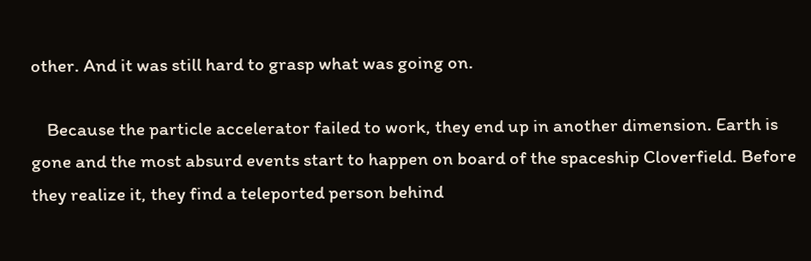other. And it was still hard to grasp what was going on.

    Because the particle accelerator failed to work, they end up in another dimension. Earth is gone and the most absurd events start to happen on board of the spaceship Cloverfield. Before they realize it, they find a teleported person behind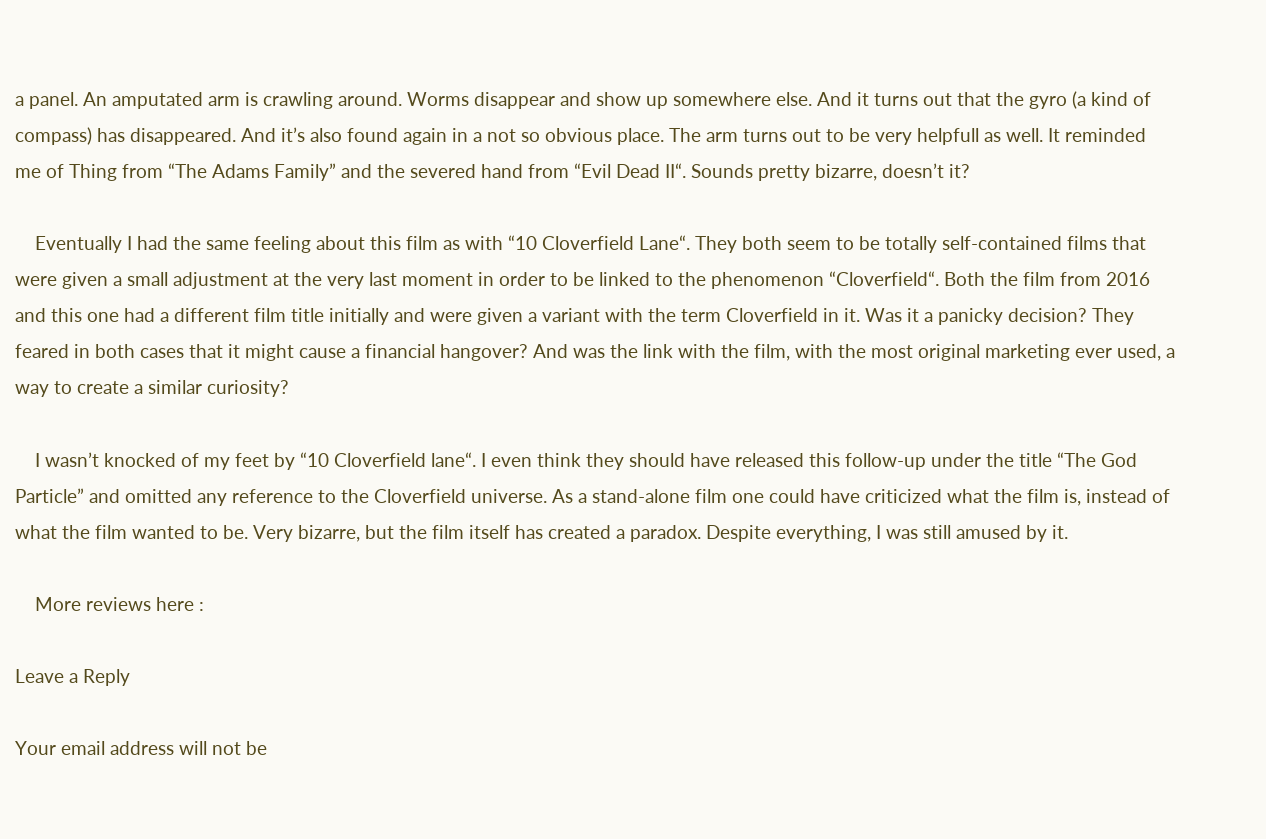a panel. An amputated arm is crawling around. Worms disappear and show up somewhere else. And it turns out that the gyro (a kind of compass) has disappeared. And it’s also found again in a not so obvious place. The arm turns out to be very helpfull as well. It reminded me of Thing from “The Adams Family” and the severed hand from “Evil Dead II“. Sounds pretty bizarre, doesn’t it?

    Eventually I had the same feeling about this film as with “10 Cloverfield Lane“. They both seem to be totally self-contained films that were given a small adjustment at the very last moment in order to be linked to the phenomenon “Cloverfield“. Both the film from 2016 and this one had a different film title initially and were given a variant with the term Cloverfield in it. Was it a panicky decision? They feared in both cases that it might cause a financial hangover? And was the link with the film, with the most original marketing ever used, a way to create a similar curiosity?

    I wasn’t knocked of my feet by “10 Cloverfield lane“. I even think they should have released this follow-up under the title “The God Particle” and omitted any reference to the Cloverfield universe. As a stand-alone film one could have criticized what the film is, instead of what the film wanted to be. Very bizarre, but the film itself has created a paradox. Despite everything, I was still amused by it.

    More reviews here :

Leave a Reply

Your email address will not be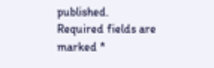published. Required fields are marked *